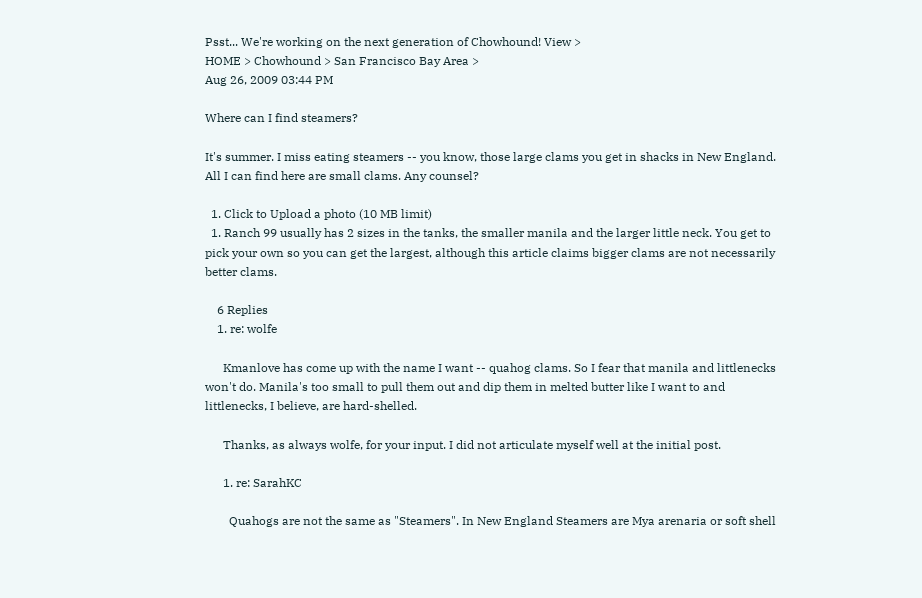Psst... We're working on the next generation of Chowhound! View >
HOME > Chowhound > San Francisco Bay Area >
Aug 26, 2009 03:44 PM

Where can I find steamers?

It's summer. I miss eating steamers -- you know, those large clams you get in shacks in New England. All I can find here are small clams. Any counsel?

  1. Click to Upload a photo (10 MB limit)
  1. Ranch 99 usually has 2 sizes in the tanks, the smaller manila and the larger little neck. You get to pick your own so you can get the largest, although this article claims bigger clams are not necessarily better clams.

    6 Replies
    1. re: wolfe

      Kmanlove has come up with the name I want -- quahog clams. So I fear that manila and littlenecks won't do. Manila's too small to pull them out and dip them in melted butter like I want to and littlenecks, I believe, are hard-shelled.

      Thanks, as always wolfe, for your input. I did not articulate myself well at the initial post.

      1. re: SarahKC

        Quahogs are not the same as "Steamers". In New England Steamers are Mya arenaria or soft shell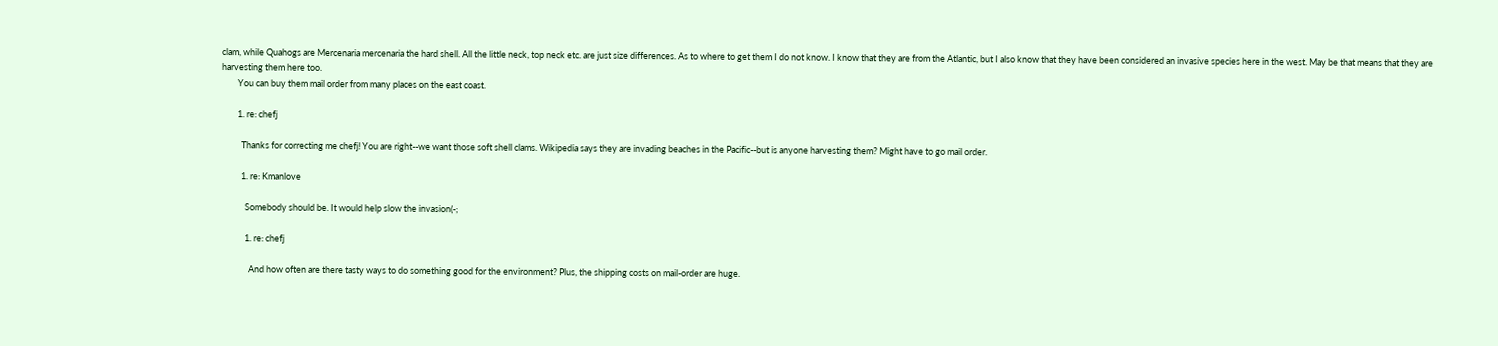clam, while Quahogs are Mercenaria mercenaria the hard shell. All the little neck, top neck etc. are just size differences. As to where to get them I do not know. I know that they are from the Atlantic, but I also know that they have been considered an invasive species here in the west. May be that means that they are harvesting them here too.
        You can buy them mail order from many places on the east coast.

        1. re: chefj

          Thanks for correcting me chefj! You are right--we want those soft shell clams. Wikipedia says they are invading beaches in the Pacific--but is anyone harvesting them? Might have to go mail order.

          1. re: Kmanlove

            Somebody should be. It would help slow the invasion(-;

            1. re: chefj

              And how often are there tasty ways to do something good for the environment? Plus, the shipping costs on mail-order are huge.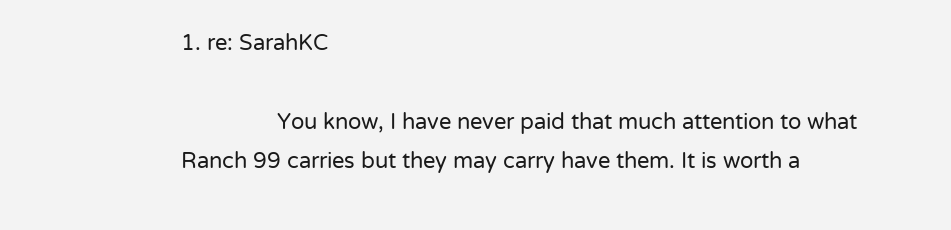1. re: SarahKC

                You know, I have never paid that much attention to what Ranch 99 carries but they may carry have them. It is worth a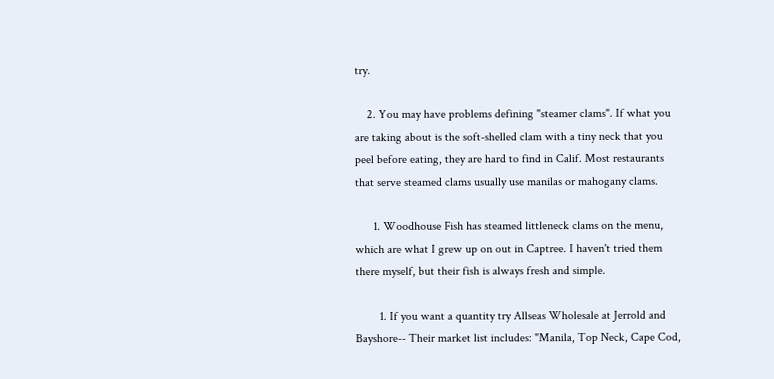try.

    2. You may have problems defining "steamer clams". If what you are taking about is the soft-shelled clam with a tiny neck that you peel before eating, they are hard to find in Calif. Most restaurants that serve steamed clams usually use manilas or mahogany clams.

      1. Woodhouse Fish has steamed littleneck clams on the menu, which are what I grew up on out in Captree. I haven't tried them there myself, but their fish is always fresh and simple.

        1. If you want a quantity try Allseas Wholesale at Jerrold and Bayshore-- Their market list includes: "Manila, Top Neck, Cape Cod,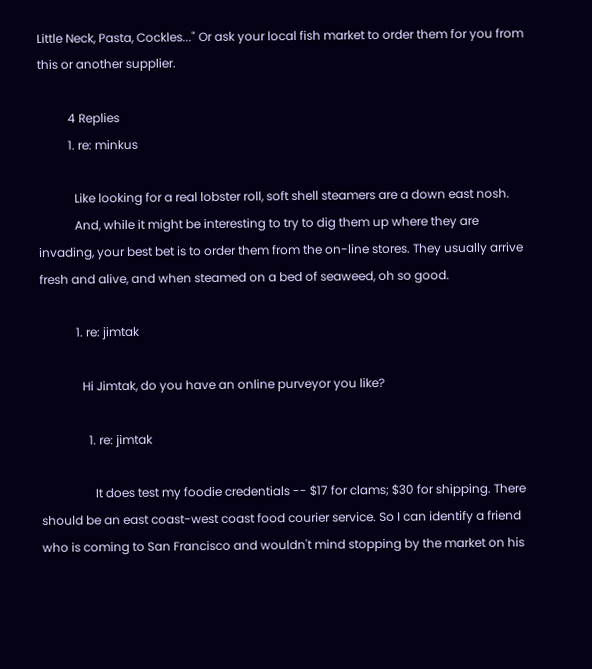Little Neck, Pasta, Cockles..." Or ask your local fish market to order them for you from this or another supplier.

          4 Replies
          1. re: minkus

            Like looking for a real lobster roll, soft shell steamers are a down east nosh.
            And, while it might be interesting to try to dig them up where they are invading, your best bet is to order them from the on-line stores. They usually arrive fresh and alive, and when steamed on a bed of seaweed, oh so good.

            1. re: jimtak

              Hi Jimtak, do you have an online purveyor you like?

                1. re: jimtak

                  It does test my foodie credentials -- $17 for clams; $30 for shipping. There should be an east coast-west coast food courier service. So I can identify a friend who is coming to San Francisco and wouldn't mind stopping by the market on his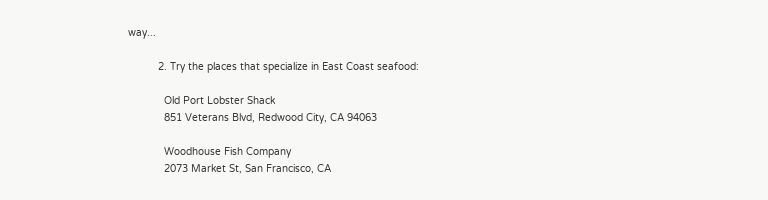way...

          2. Try the places that specialize in East Coast seafood:

            Old Port Lobster Shack
            851 Veterans Blvd, Redwood City, CA 94063

            Woodhouse Fish Company
            2073 Market St, San Francisco, CA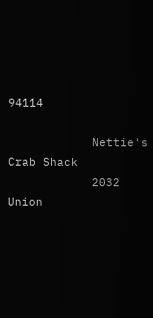94114

            Nettie's Crab Shack
            2032 Union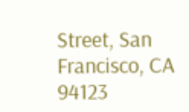Street, San Francisco, CA 94123